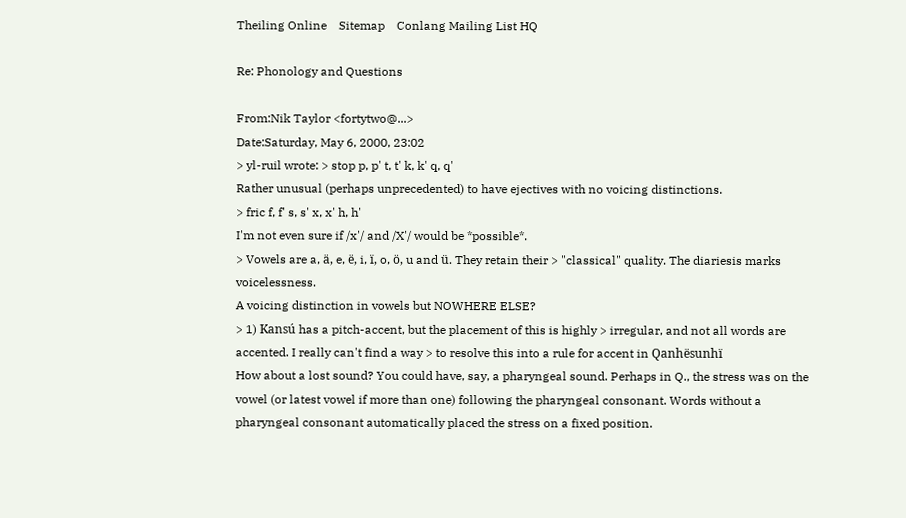Theiling Online    Sitemap    Conlang Mailing List HQ

Re: Phonology and Questions

From:Nik Taylor <fortytwo@...>
Date:Saturday, May 6, 2000, 23:02
> yl-ruil wrote: > stop p, p' t, t' k, k' q, q'
Rather unusual (perhaps unprecedented) to have ejectives with no voicing distinctions.
> fric f, f' s, s' x, x' h, h'
I'm not even sure if /x'/ and /X'/ would be *possible*.
> Vowels are a, ä, e, ë, i, ï, o, ö, u and ü. They retain their > "classical" quality. The diariesis marks voicelessness.
A voicing distinction in vowels but NOWHERE ELSE?
> 1) Kansú has a pitch-accent, but the placement of this is highly > irregular, and not all words are accented. I really can't find a way > to resolve this into a rule for accent in Qanhësunhï
How about a lost sound? You could have, say, a pharyngeal sound. Perhaps in Q., the stress was on the vowel (or latest vowel if more than one) following the pharyngeal consonant. Words without a pharyngeal consonant automatically placed the stress on a fixed position.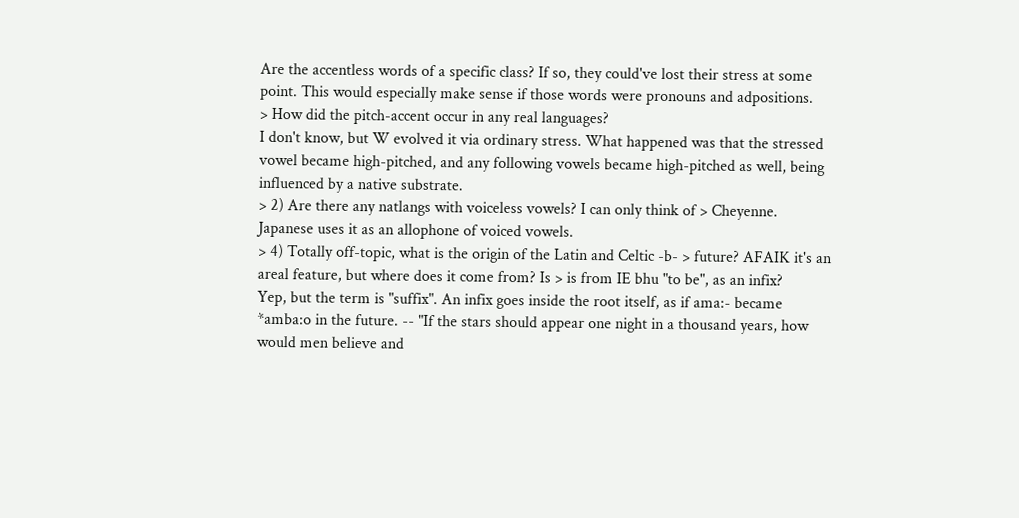Are the accentless words of a specific class? If so, they could've lost their stress at some point. This would especially make sense if those words were pronouns and adpositions.
> How did the pitch-accent occur in any real languages?
I don't know, but W evolved it via ordinary stress. What happened was that the stressed vowel became high-pitched, and any following vowels became high-pitched as well, being influenced by a native substrate.
> 2) Are there any natlangs with voiceless vowels? I can only think of > Cheyenne.
Japanese uses it as an allophone of voiced vowels.
> 4) Totally off-topic, what is the origin of the Latin and Celtic -b- > future? AFAIK it's an areal feature, but where does it come from? Is > is from IE bhu "to be", as an infix?
Yep, but the term is "suffix". An infix goes inside the root itself, as if ama:- became *amba:o in the future. -- "If the stars should appear one night in a thousand years, how would men believe and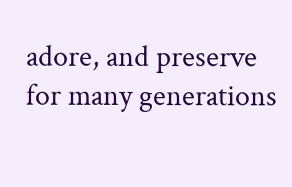adore, and preserve for many generations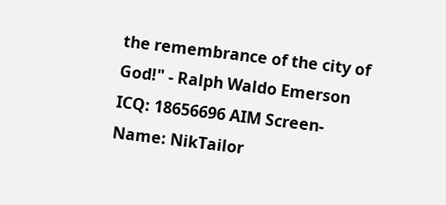the remembrance of the city of God!" - Ralph Waldo Emerson ICQ: 18656696 AIM Screen-Name: NikTailor